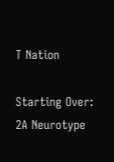T Nation

Starting Over: 2A Neurotype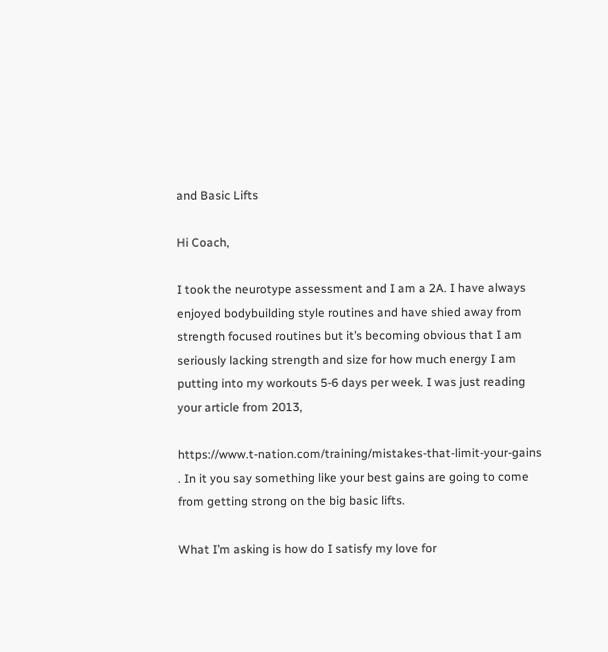and Basic Lifts

Hi Coach,

I took the neurotype assessment and I am a 2A. I have always enjoyed bodybuilding style routines and have shied away from strength focused routines but it’s becoming obvious that I am seriously lacking strength and size for how much energy I am putting into my workouts 5-6 days per week. I was just reading your article from 2013,

https://www.t-nation.com/training/mistakes-that-limit-your-gains . In it you say something like your best gains are going to come from getting strong on the big basic lifts.

What I’m asking is how do I satisfy my love for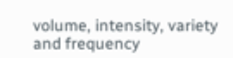volume, intensity, variety and frequency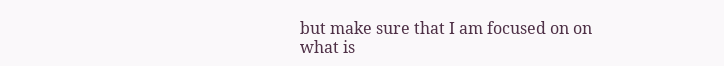but make sure that I am focused on on what is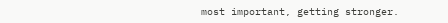most important, getting stronger.